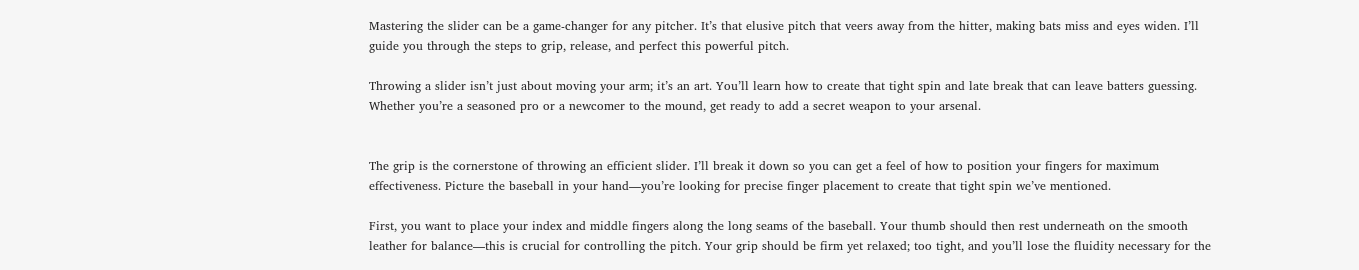Mastering the slider can be a game-changer for any pitcher. It’s that elusive pitch that veers away from the hitter, making bats miss and eyes widen. I’ll guide you through the steps to grip, release, and perfect this powerful pitch.

Throwing a slider isn’t just about moving your arm; it’s an art. You’ll learn how to create that tight spin and late break that can leave batters guessing. Whether you’re a seasoned pro or a newcomer to the mound, get ready to add a secret weapon to your arsenal.


The grip is the cornerstone of throwing an efficient slider. I’ll break it down so you can get a feel of how to position your fingers for maximum effectiveness. Picture the baseball in your hand—you’re looking for precise finger placement to create that tight spin we’ve mentioned.

First, you want to place your index and middle fingers along the long seams of the baseball. Your thumb should then rest underneath on the smooth leather for balance—this is crucial for controlling the pitch. Your grip should be firm yet relaxed; too tight, and you’ll lose the fluidity necessary for the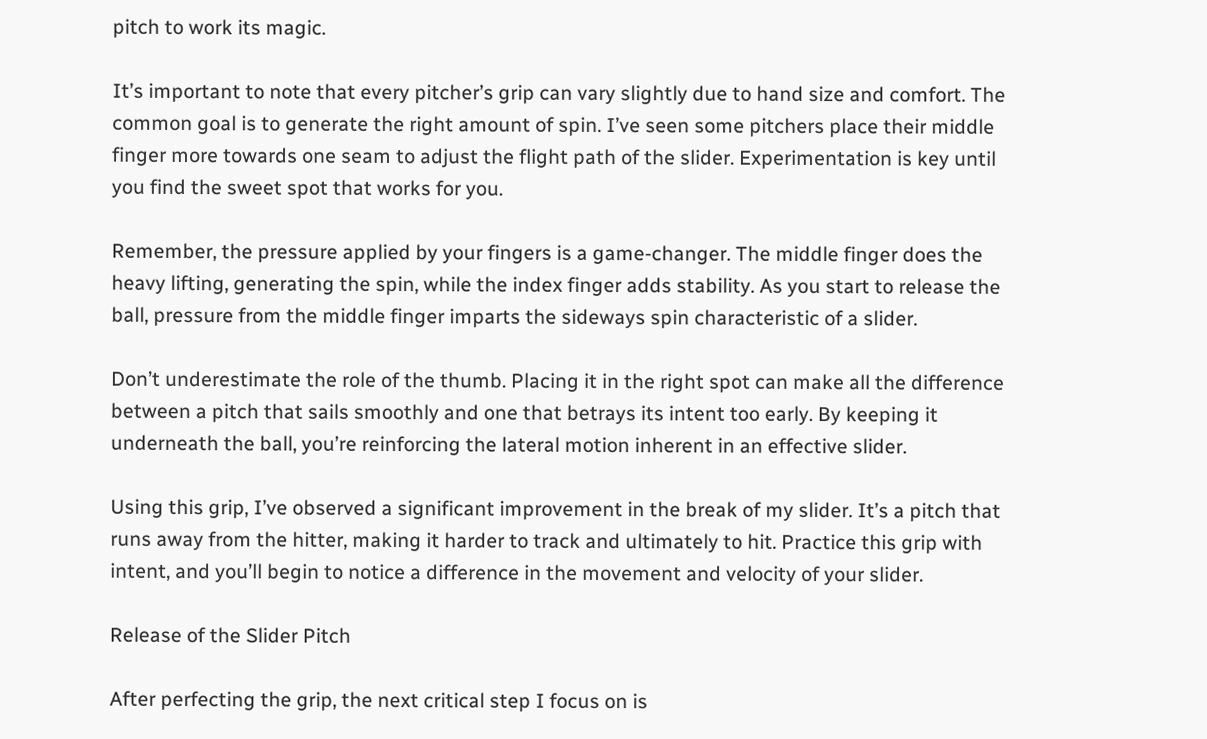pitch to work its magic.

It’s important to note that every pitcher’s grip can vary slightly due to hand size and comfort. The common goal is to generate the right amount of spin. I’ve seen some pitchers place their middle finger more towards one seam to adjust the flight path of the slider. Experimentation is key until you find the sweet spot that works for you.

Remember, the pressure applied by your fingers is a game-changer. The middle finger does the heavy lifting, generating the spin, while the index finger adds stability. As you start to release the ball, pressure from the middle finger imparts the sideways spin characteristic of a slider.

Don’t underestimate the role of the thumb. Placing it in the right spot can make all the difference between a pitch that sails smoothly and one that betrays its intent too early. By keeping it underneath the ball, you’re reinforcing the lateral motion inherent in an effective slider.

Using this grip, I’ve observed a significant improvement in the break of my slider. It’s a pitch that runs away from the hitter, making it harder to track and ultimately to hit. Practice this grip with intent, and you’ll begin to notice a difference in the movement and velocity of your slider.

Release of the Slider Pitch

After perfecting the grip, the next critical step I focus on is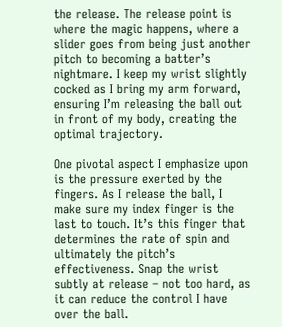the release. The release point is where the magic happens, where a slider goes from being just another pitch to becoming a batter’s nightmare. I keep my wrist slightly cocked as I bring my arm forward, ensuring I’m releasing the ball out in front of my body, creating the optimal trajectory.

One pivotal aspect I emphasize upon is the pressure exerted by the fingers. As I release the ball, I make sure my index finger is the last to touch. It’s this finger that determines the rate of spin and ultimately the pitch’s effectiveness. Snap the wrist subtly at release – not too hard, as it can reduce the control I have over the ball.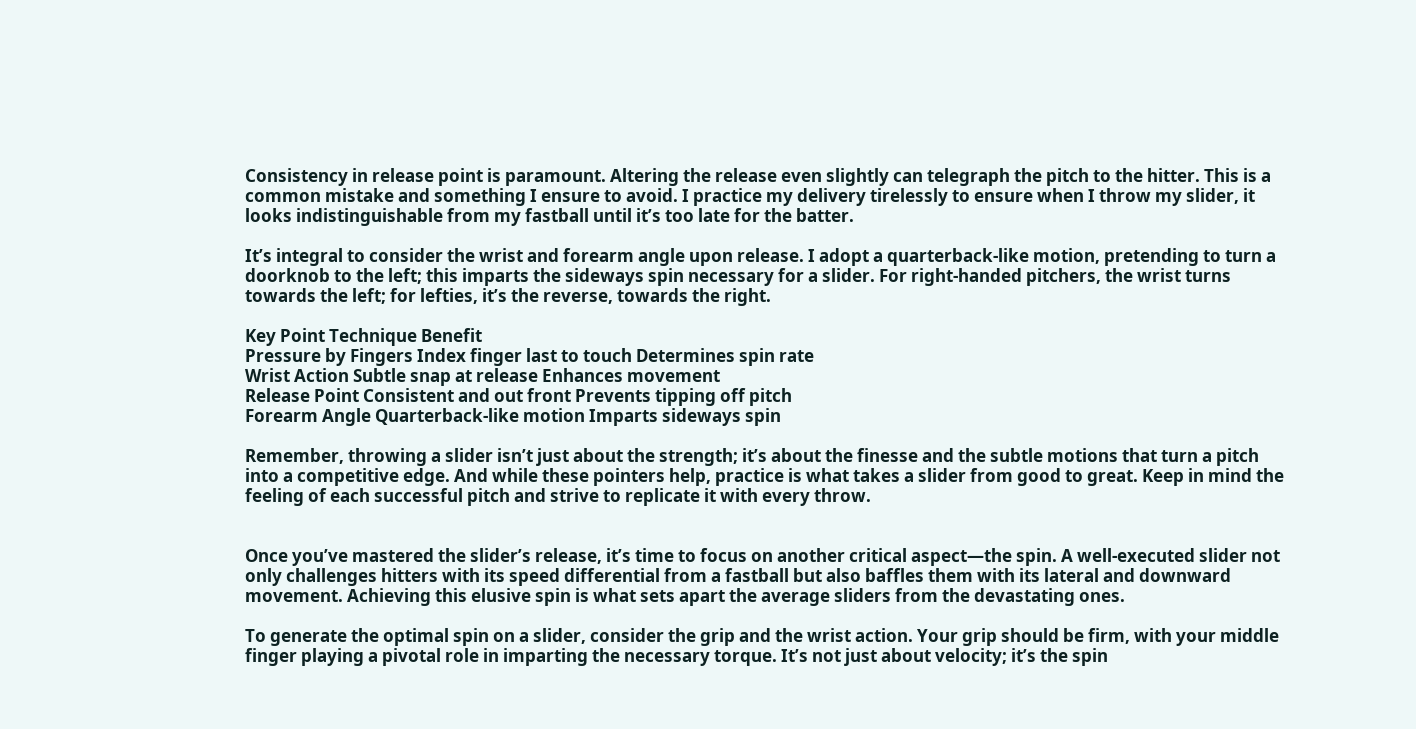Consistency in release point is paramount. Altering the release even slightly can telegraph the pitch to the hitter. This is a common mistake and something I ensure to avoid. I practice my delivery tirelessly to ensure when I throw my slider, it looks indistinguishable from my fastball until it’s too late for the batter.

It’s integral to consider the wrist and forearm angle upon release. I adopt a quarterback-like motion, pretending to turn a doorknob to the left; this imparts the sideways spin necessary for a slider. For right-handed pitchers, the wrist turns towards the left; for lefties, it’s the reverse, towards the right.

Key Point Technique Benefit
Pressure by Fingers Index finger last to touch Determines spin rate
Wrist Action Subtle snap at release Enhances movement
Release Point Consistent and out front Prevents tipping off pitch
Forearm Angle Quarterback-like motion Imparts sideways spin

Remember, throwing a slider isn’t just about the strength; it’s about the finesse and the subtle motions that turn a pitch into a competitive edge. And while these pointers help, practice is what takes a slider from good to great. Keep in mind the feeling of each successful pitch and strive to replicate it with every throw.


Once you’ve mastered the slider’s release, it’s time to focus on another critical aspect—the spin. A well-executed slider not only challenges hitters with its speed differential from a fastball but also baffles them with its lateral and downward movement. Achieving this elusive spin is what sets apart the average sliders from the devastating ones.

To generate the optimal spin on a slider, consider the grip and the wrist action. Your grip should be firm, with your middle finger playing a pivotal role in imparting the necessary torque. It’s not just about velocity; it’s the spin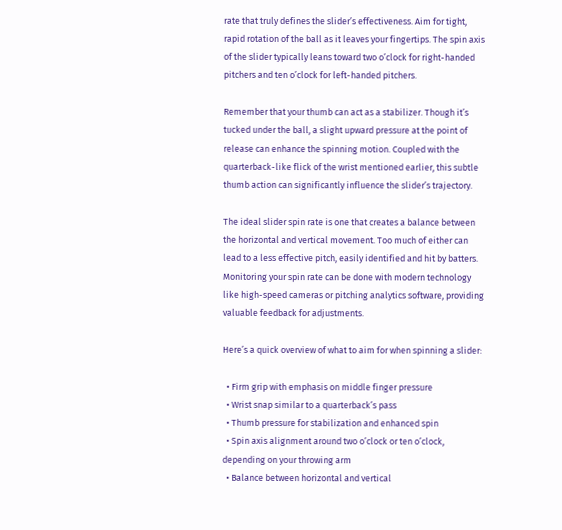rate that truly defines the slider’s effectiveness. Aim for tight, rapid rotation of the ball as it leaves your fingertips. The spin axis of the slider typically leans toward two o’clock for right-handed pitchers and ten o’clock for left-handed pitchers.

Remember that your thumb can act as a stabilizer. Though it’s tucked under the ball, a slight upward pressure at the point of release can enhance the spinning motion. Coupled with the quarterback-like flick of the wrist mentioned earlier, this subtle thumb action can significantly influence the slider’s trajectory.

The ideal slider spin rate is one that creates a balance between the horizontal and vertical movement. Too much of either can lead to a less effective pitch, easily identified and hit by batters. Monitoring your spin rate can be done with modern technology like high-speed cameras or pitching analytics software, providing valuable feedback for adjustments.

Here’s a quick overview of what to aim for when spinning a slider:

  • Firm grip with emphasis on middle finger pressure
  • Wrist snap similar to a quarterback’s pass
  • Thumb pressure for stabilization and enhanced spin
  • Spin axis alignment around two o’clock or ten o’clock, depending on your throwing arm
  • Balance between horizontal and vertical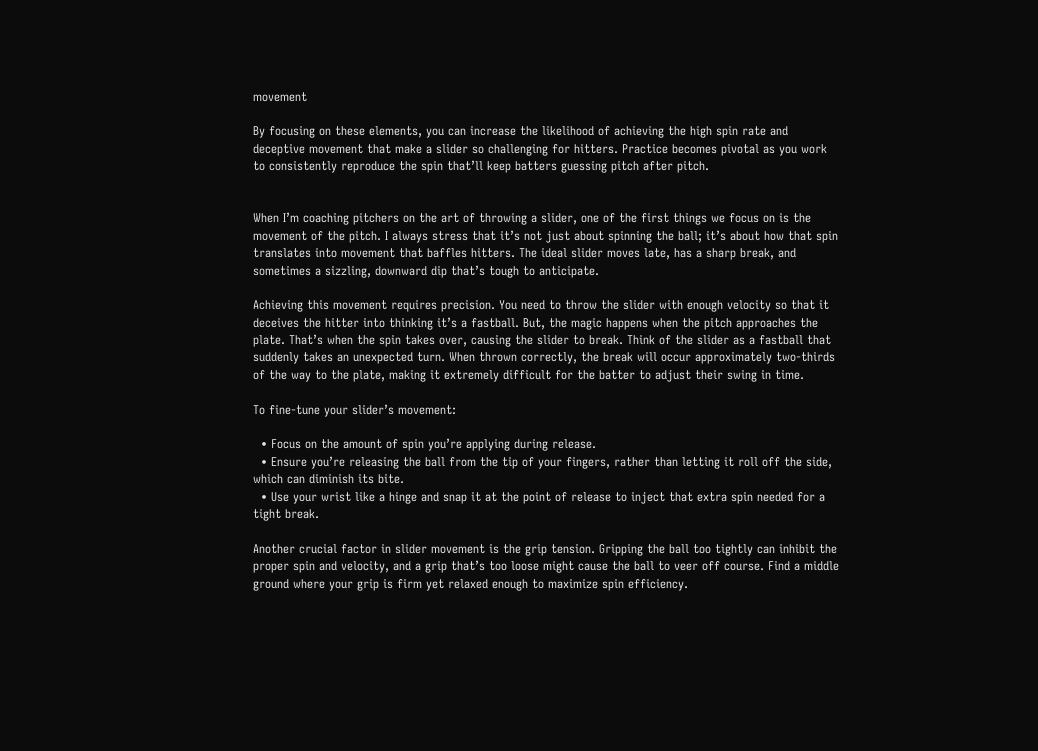movement

By focusing on these elements, you can increase the likelihood of achieving the high spin rate and deceptive movement that make a slider so challenging for hitters. Practice becomes pivotal as you work to consistently reproduce the spin that’ll keep batters guessing pitch after pitch.


When I’m coaching pitchers on the art of throwing a slider, one of the first things we focus on is the movement of the pitch. I always stress that it’s not just about spinning the ball; it’s about how that spin translates into movement that baffles hitters. The ideal slider moves late, has a sharp break, and sometimes a sizzling, downward dip that’s tough to anticipate.

Achieving this movement requires precision. You need to throw the slider with enough velocity so that it deceives the hitter into thinking it’s a fastball. But, the magic happens when the pitch approaches the plate. That’s when the spin takes over, causing the slider to break. Think of the slider as a fastball that suddenly takes an unexpected turn. When thrown correctly, the break will occur approximately two-thirds of the way to the plate, making it extremely difficult for the batter to adjust their swing in time.

To fine-tune your slider’s movement:

  • Focus on the amount of spin you’re applying during release.
  • Ensure you’re releasing the ball from the tip of your fingers, rather than letting it roll off the side, which can diminish its bite.
  • Use your wrist like a hinge and snap it at the point of release to inject that extra spin needed for a tight break.

Another crucial factor in slider movement is the grip tension. Gripping the ball too tightly can inhibit the proper spin and velocity, and a grip that’s too loose might cause the ball to veer off course. Find a middle ground where your grip is firm yet relaxed enough to maximize spin efficiency.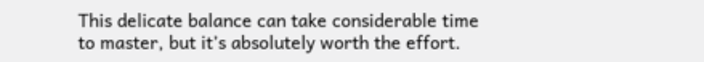This delicate balance can take considerable time to master, but it’s absolutely worth the effort.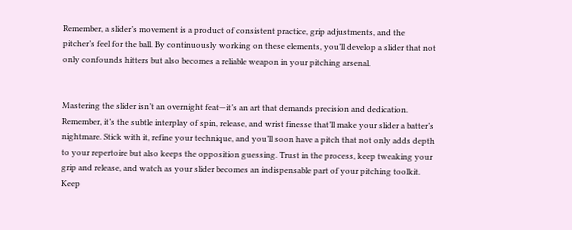Remember, a slider’s movement is a product of consistent practice, grip adjustments, and the pitcher’s feel for the ball. By continuously working on these elements, you’ll develop a slider that not only confounds hitters but also becomes a reliable weapon in your pitching arsenal.


Mastering the slider isn’t an overnight feat—it’s an art that demands precision and dedication. Remember, it’s the subtle interplay of spin, release, and wrist finesse that’ll make your slider a batter’s nightmare. Stick with it, refine your technique, and you’ll soon have a pitch that not only adds depth to your repertoire but also keeps the opposition guessing. Trust in the process, keep tweaking your grip and release, and watch as your slider becomes an indispensable part of your pitching toolkit. Keep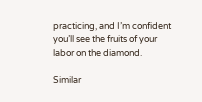practicing, and I’m confident you’ll see the fruits of your labor on the diamond.

Similar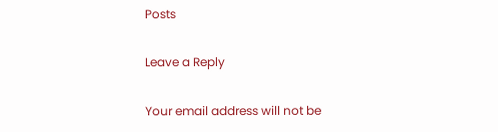Posts

Leave a Reply

Your email address will not be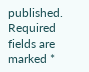published. Required fields are marked *